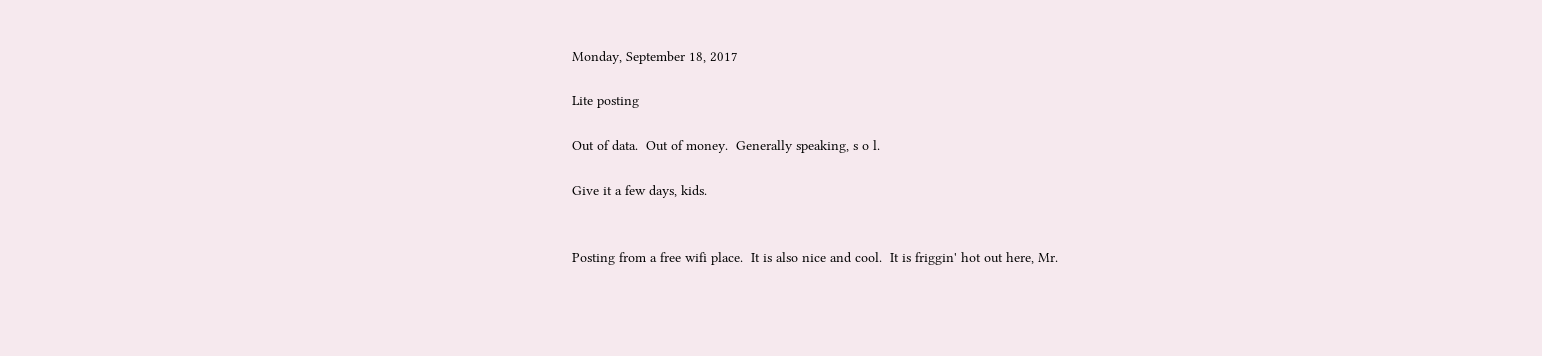Monday, September 18, 2017

Lite posting

Out of data.  Out of money.  Generally speaking, s o l.

Give it a few days, kids.


Posting from a free wifi place.  It is also nice and cool.  It is friggin' hot out here, Mr.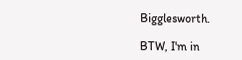Bigglesworth.

BTW, I'm in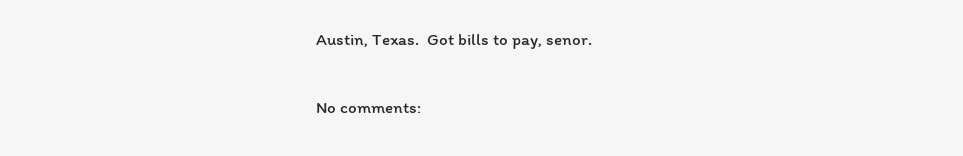Austin, Texas.  Got bills to pay, senor.

No comments: